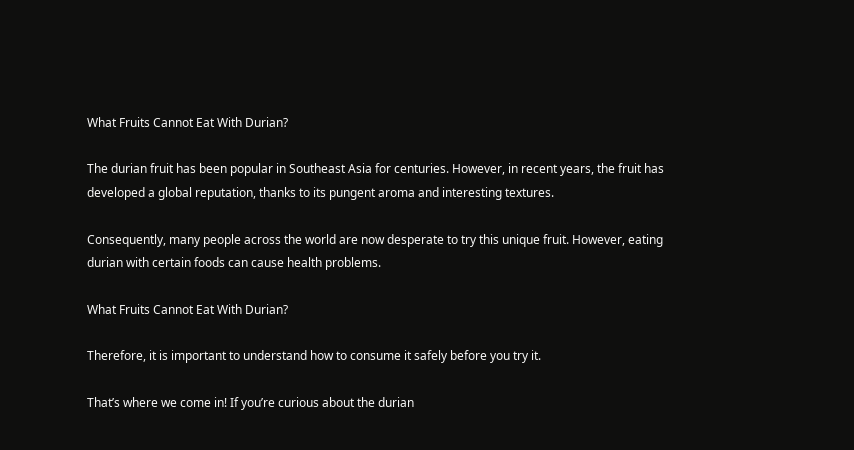What Fruits Cannot Eat With Durian?

The durian fruit has been popular in Southeast Asia for centuries. However, in recent years, the fruit has developed a global reputation, thanks to its pungent aroma and interesting textures.

Consequently, many people across the world are now desperate to try this unique fruit. However, eating durian with certain foods can cause health problems.

What Fruits Cannot Eat With Durian?

Therefore, it is important to understand how to consume it safely before you try it.

That’s where we come in! If you’re curious about the durian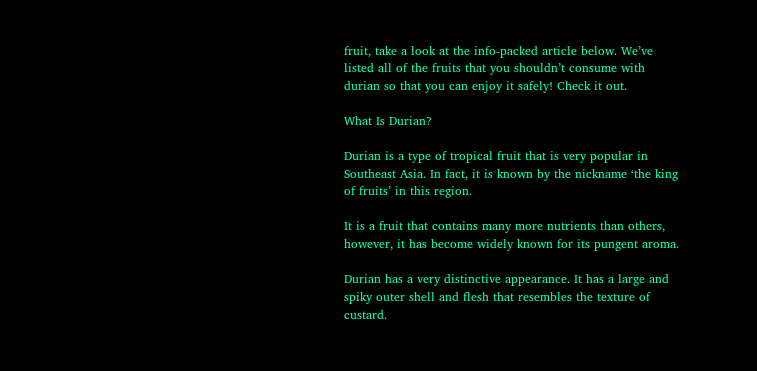fruit, take a look at the info-packed article below. We’ve listed all of the fruits that you shouldn’t consume with durian so that you can enjoy it safely! Check it out.

What Is Durian?

Durian is a type of tropical fruit that is very popular in Southeast Asia. In fact, it is known by the nickname ‘the king of fruits’ in this region.

It is a fruit that contains many more nutrients than others, however, it has become widely known for its pungent aroma.

Durian has a very distinctive appearance. It has a large and spiky outer shell and flesh that resembles the texture of custard.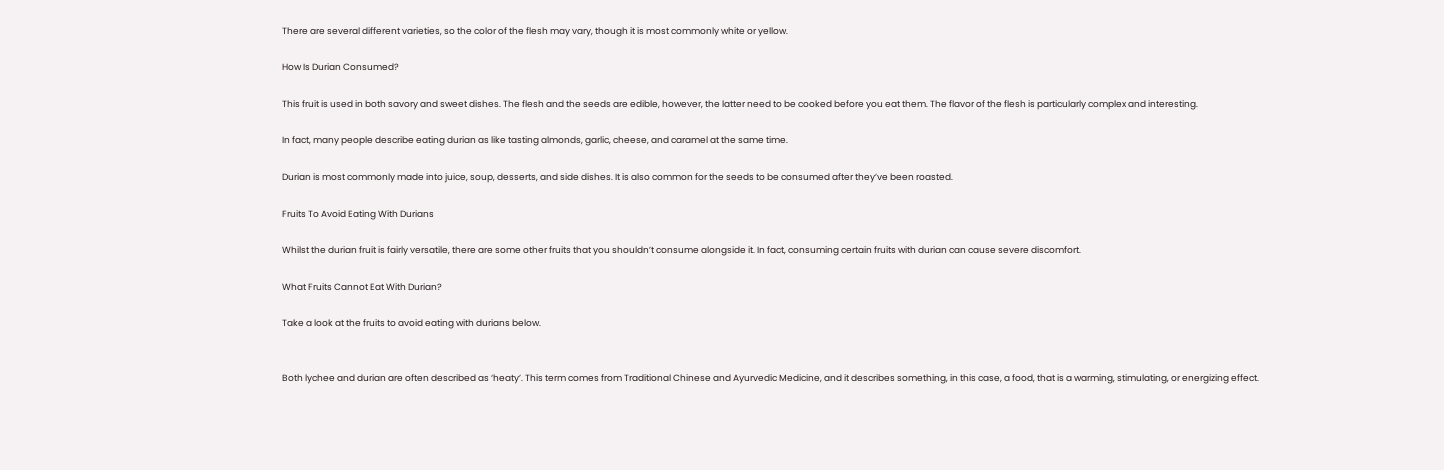There are several different varieties, so the color of the flesh may vary, though it is most commonly white or yellow.

How Is Durian Consumed?

This fruit is used in both savory and sweet dishes. The flesh and the seeds are edible, however, the latter need to be cooked before you eat them. The flavor of the flesh is particularly complex and interesting.

In fact, many people describe eating durian as like tasting almonds, garlic, cheese, and caramel at the same time.

Durian is most commonly made into juice, soup, desserts, and side dishes. It is also common for the seeds to be consumed after they’ve been roasted.

Fruits To Avoid Eating With Durians

Whilst the durian fruit is fairly versatile, there are some other fruits that you shouldn’t consume alongside it. In fact, consuming certain fruits with durian can cause severe discomfort.

What Fruits Cannot Eat With Durian?

Take a look at the fruits to avoid eating with durians below.


Both lychee and durian are often described as ‘heaty’. This term comes from Traditional Chinese and Ayurvedic Medicine, and it describes something, in this case, a food, that is a warming, stimulating, or energizing effect.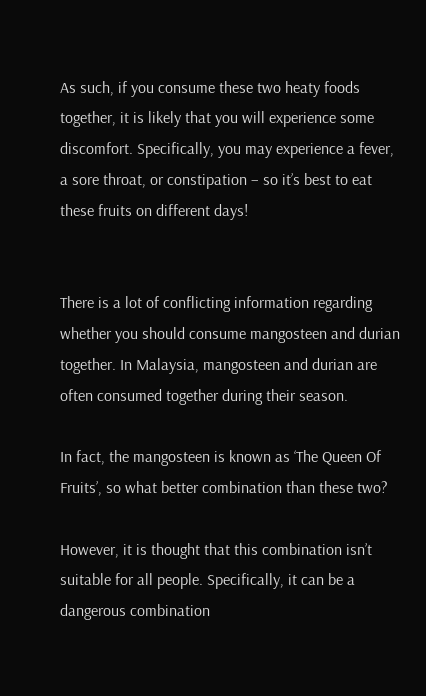As such, if you consume these two heaty foods together, it is likely that you will experience some discomfort. Specifically, you may experience a fever, a sore throat, or constipation – so it’s best to eat these fruits on different days!


There is a lot of conflicting information regarding whether you should consume mangosteen and durian together. In Malaysia, mangosteen and durian are often consumed together during their season.

In fact, the mangosteen is known as ‘The Queen Of Fruits’, so what better combination than these two?

However, it is thought that this combination isn’t suitable for all people. Specifically, it can be a dangerous combination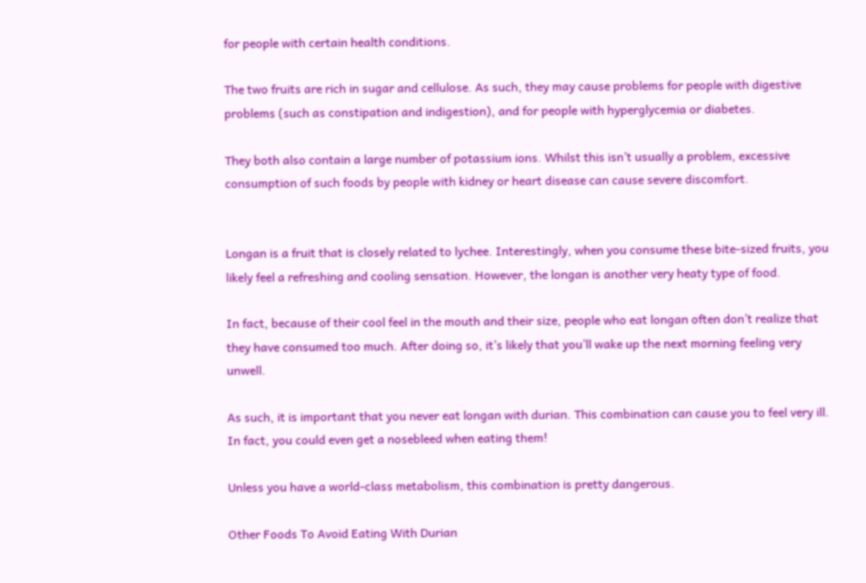for people with certain health conditions.

The two fruits are rich in sugar and cellulose. As such, they may cause problems for people with digestive problems (such as constipation and indigestion), and for people with hyperglycemia or diabetes.

They both also contain a large number of potassium ions. Whilst this isn’t usually a problem, excessive consumption of such foods by people with kidney or heart disease can cause severe discomfort.


Longan is a fruit that is closely related to lychee. Interestingly, when you consume these bite-sized fruits, you likely feel a refreshing and cooling sensation. However, the longan is another very heaty type of food.

In fact, because of their cool feel in the mouth and their size, people who eat longan often don’t realize that they have consumed too much. After doing so, it’s likely that you’ll wake up the next morning feeling very unwell.

As such, it is important that you never eat longan with durian. This combination can cause you to feel very ill. In fact, you could even get a nosebleed when eating them!

Unless you have a world-class metabolism, this combination is pretty dangerous.

Other Foods To Avoid Eating With Durian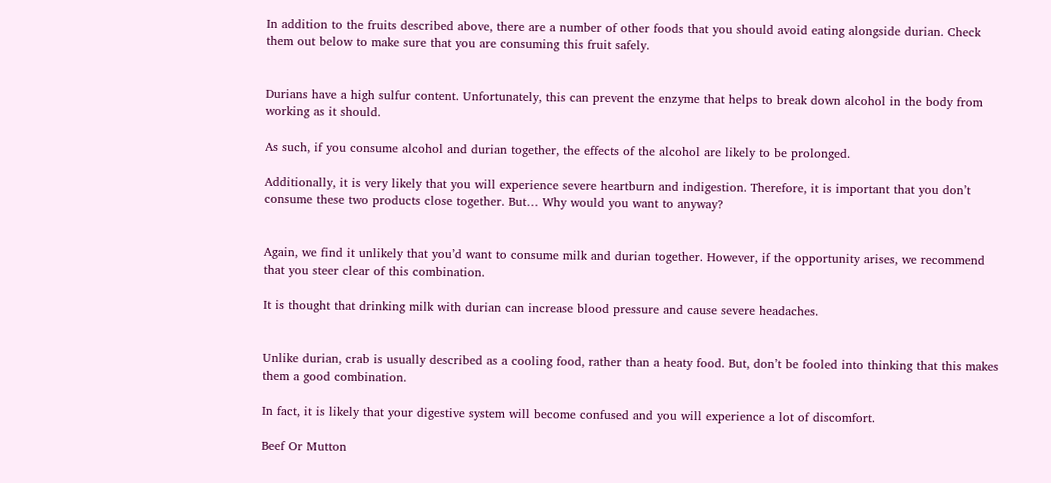In addition to the fruits described above, there are a number of other foods that you should avoid eating alongside durian. Check them out below to make sure that you are consuming this fruit safely.


Durians have a high sulfur content. Unfortunately, this can prevent the enzyme that helps to break down alcohol in the body from working as it should.

As such, if you consume alcohol and durian together, the effects of the alcohol are likely to be prolonged.

Additionally, it is very likely that you will experience severe heartburn and indigestion. Therefore, it is important that you don’t consume these two products close together. But… Why would you want to anyway?


Again, we find it unlikely that you’d want to consume milk and durian together. However, if the opportunity arises, we recommend that you steer clear of this combination.

It is thought that drinking milk with durian can increase blood pressure and cause severe headaches.


Unlike durian, crab is usually described as a cooling food, rather than a heaty food. But, don’t be fooled into thinking that this makes them a good combination.

In fact, it is likely that your digestive system will become confused and you will experience a lot of discomfort.

Beef Or Mutton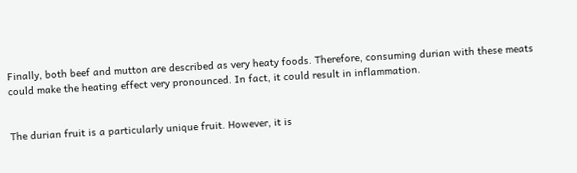Finally, both beef and mutton are described as very heaty foods. Therefore, consuming durian with these meats could make the heating effect very pronounced. In fact, it could result in inflammation.


The durian fruit is a particularly unique fruit. However, it is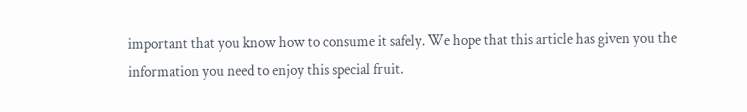important that you know how to consume it safely. We hope that this article has given you the information you need to enjoy this special fruit.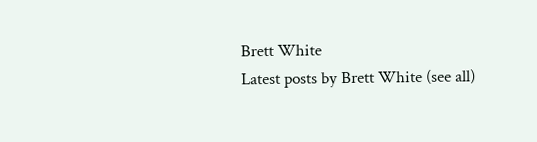Brett White
Latest posts by Brett White (see all)